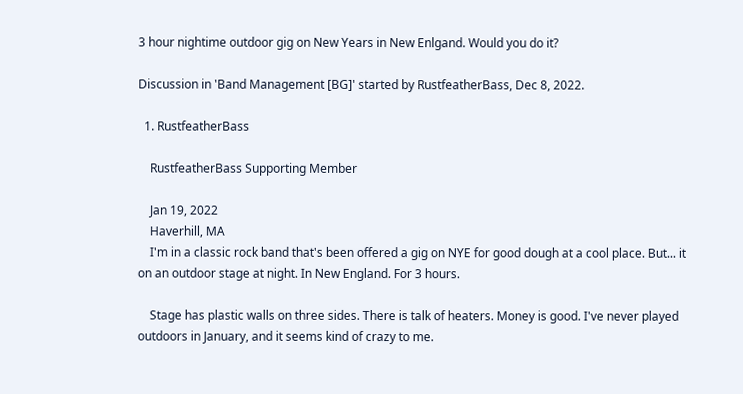3 hour nightime outdoor gig on New Years in New Enlgand. Would you do it?

Discussion in 'Band Management [BG]' started by RustfeatherBass, Dec 8, 2022.

  1. RustfeatherBass

    RustfeatherBass Supporting Member

    Jan 19, 2022
    Haverhill, MA
    I'm in a classic rock band that's been offered a gig on NYE for good dough at a cool place. But... it on an outdoor stage at night. In New England. For 3 hours.

    Stage has plastic walls on three sides. There is talk of heaters. Money is good. I've never played outdoors in January, and it seems kind of crazy to me.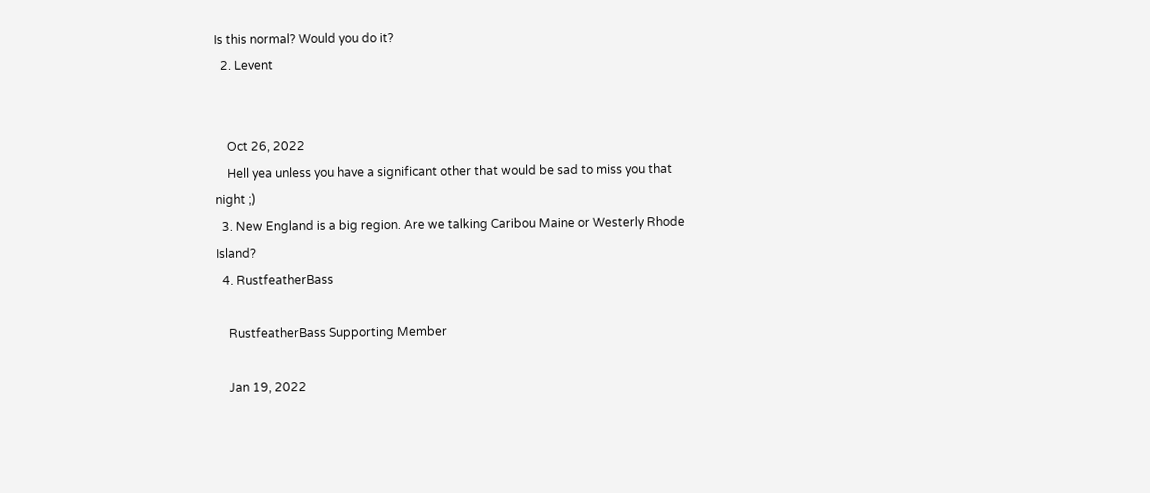Is this normal? Would you do it?
  2. Levent


    Oct 26, 2022
    Hell yea unless you have a significant other that would be sad to miss you that night ;)
  3. New England is a big region. Are we talking Caribou Maine or Westerly Rhode Island?
  4. RustfeatherBass

    RustfeatherBass Supporting Member

    Jan 19, 2022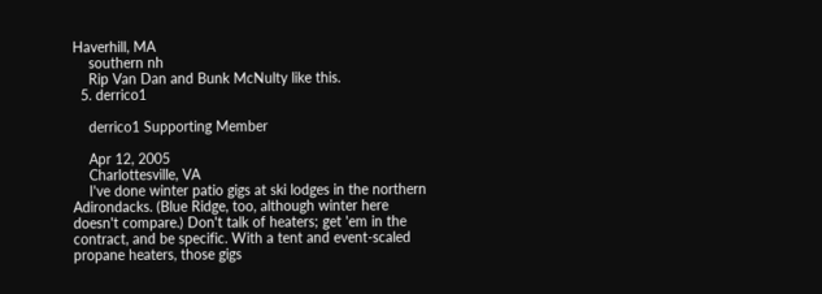Haverhill, MA
    southern nh
    Rip Van Dan and Bunk McNulty like this.
  5. derrico1

    derrico1 Supporting Member

    Apr 12, 2005
    Charlottesville, VA
    I've done winter patio gigs at ski lodges in the northern Adirondacks. (Blue Ridge, too, although winter here doesn't compare.) Don't talk of heaters; get 'em in the contract, and be specific. With a tent and event-scaled propane heaters, those gigs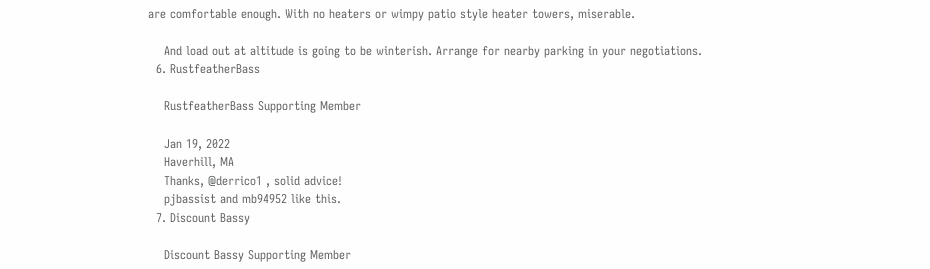are comfortable enough. With no heaters or wimpy patio style heater towers, miserable.

    And load out at altitude is going to be winterish. Arrange for nearby parking in your negotiations.
  6. RustfeatherBass

    RustfeatherBass Supporting Member

    Jan 19, 2022
    Haverhill, MA
    Thanks, @derrico1 , solid advice!
    pjbassist and mb94952 like this.
  7. Discount Bassy

    Discount Bassy Supporting Member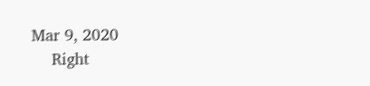Mar 9, 2020
    Right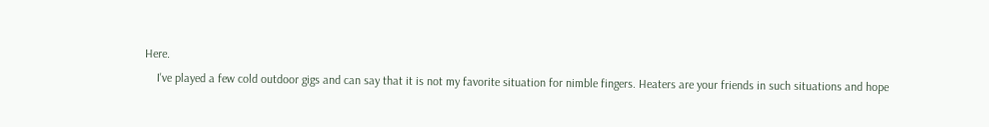Here.
    I've played a few cold outdoor gigs and can say that it is not my favorite situation for nimble fingers. Heaters are your friends in such situations and hope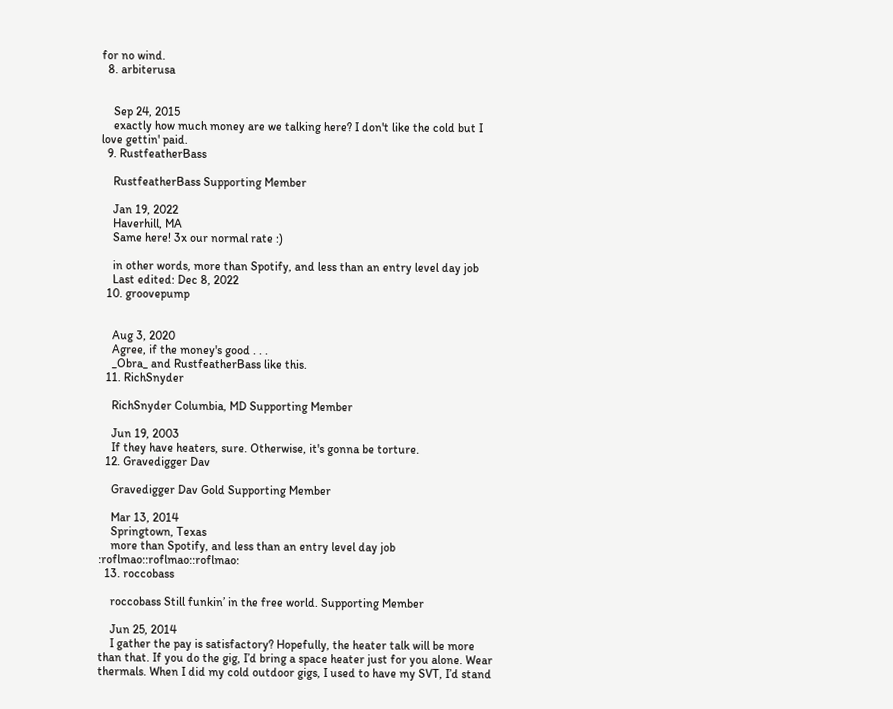for no wind.
  8. arbiterusa


    Sep 24, 2015
    exactly how much money are we talking here? I don't like the cold but I love gettin' paid.
  9. RustfeatherBass

    RustfeatherBass Supporting Member

    Jan 19, 2022
    Haverhill, MA
    Same here! 3x our normal rate :)

    in other words, more than Spotify, and less than an entry level day job
    Last edited: Dec 8, 2022
  10. groovepump


    Aug 3, 2020
    Agree, if the money's good . . .
    _Obra_ and RustfeatherBass like this.
  11. RichSnyder

    RichSnyder Columbia, MD Supporting Member

    Jun 19, 2003
    If they have heaters, sure. Otherwise, it's gonna be torture.
  12. Gravedigger Dav

    Gravedigger Dav Gold Supporting Member

    Mar 13, 2014
    Springtown, Texas
    more than Spotify, and less than an entry level day job :roflmao::roflmao::roflmao:
  13. roccobass

    roccobass Still funkin’ in the free world. Supporting Member

    Jun 25, 2014
    I gather the pay is satisfactory? Hopefully, the heater talk will be more than that. If you do the gig, I’d bring a space heater just for you alone. Wear thermals. When I did my cold outdoor gigs, I used to have my SVT, I’d stand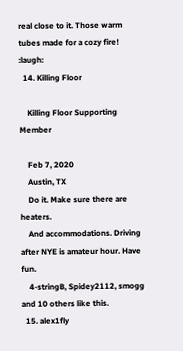real close to it. Those warm tubes made for a cozy fire! :laugh:
  14. Killing Floor

    Killing Floor Supporting Member

    Feb 7, 2020
    Austin, TX
    Do it. Make sure there are heaters.
    And accommodations. Driving after NYE is amateur hour. Have fun.
    4-stringB, Spidey2112, smogg and 10 others like this.
  15. alex1fly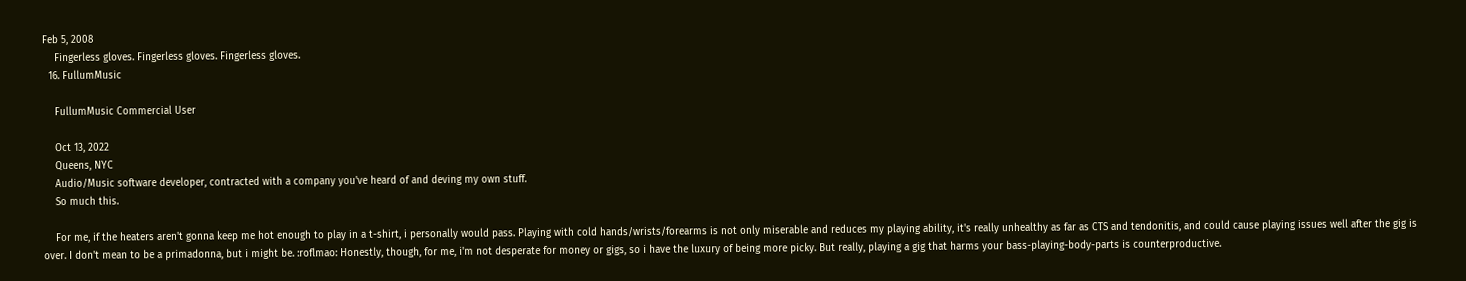Feb 5, 2008
    Fingerless gloves. Fingerless gloves. Fingerless gloves.
  16. FullumMusic

    FullumMusic Commercial User

    Oct 13, 2022
    Queens, NYC
    Audio/Music software developer, contracted with a company you've heard of and deving my own stuff.
    So much this.

    For me, if the heaters aren't gonna keep me hot enough to play in a t-shirt, i personally would pass. Playing with cold hands/wrists/forearms is not only miserable and reduces my playing ability, it's really unhealthy as far as CTS and tendonitis, and could cause playing issues well after the gig is over. I don't mean to be a primadonna, but i might be. :roflmao: Honestly, though, for me, i'm not desperate for money or gigs, so i have the luxury of being more picky. But really, playing a gig that harms your bass-playing-body-parts is counterproductive.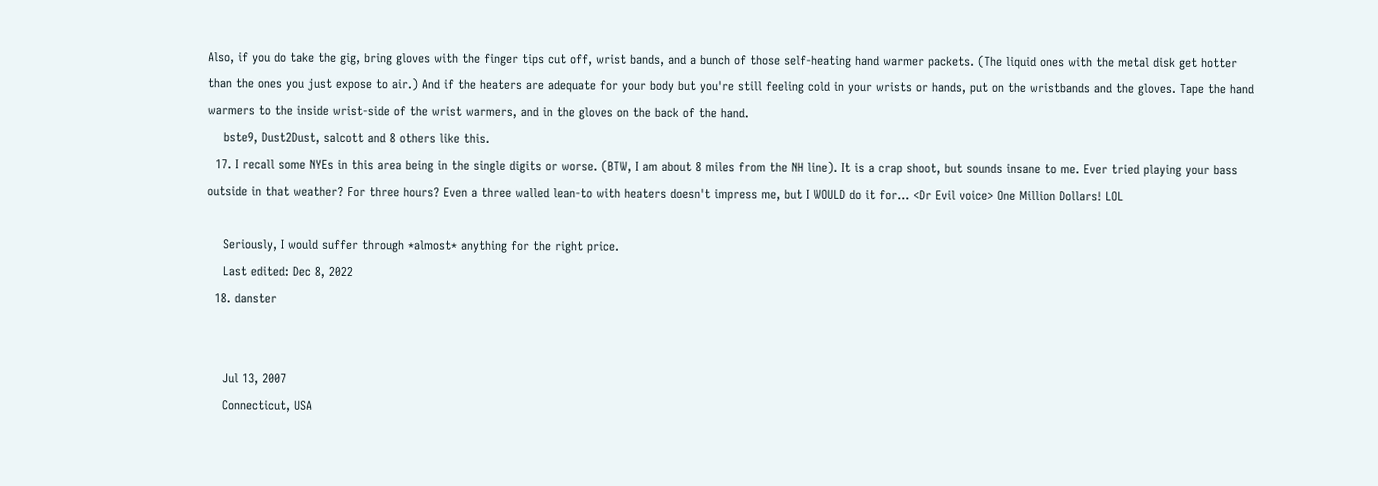Also, if you do take the gig, bring gloves with the finger tips cut off, wrist bands, and a bunch of those self-heating hand warmer packets. (The liquid ones with the metal disk get hotter than the ones you just expose to air.) And if the heaters are adequate for your body but you're still feeling cold in your wrists or hands, put on the wristbands and the gloves. Tape the hand warmers to the inside wrist-side of the wrist warmers, and in the gloves on the back of the hand.
    bste9, Dust2Dust, salcott and 8 others like this.
  17. I recall some NYEs in this area being in the single digits or worse. (BTW, I am about 8 miles from the NH line). It is a crap shoot, but sounds insane to me. Ever tried playing your bass outside in that weather? For three hours? Even a three walled lean-to with heaters doesn't impress me, but I WOULD do it for... <Dr Evil voice> One Million Dollars! LOL

    Seriously, I would suffer through *almost* anything for the right price.
    Last edited: Dec 8, 2022
  18. danster


    Jul 13, 2007
    Connecticut, USA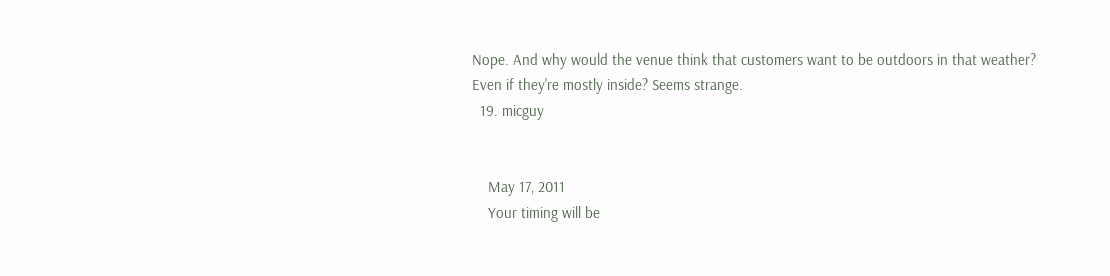Nope. And why would the venue think that customers want to be outdoors in that weather? Even if they're mostly inside? Seems strange.
  19. micguy


    May 17, 2011
    Your timing will be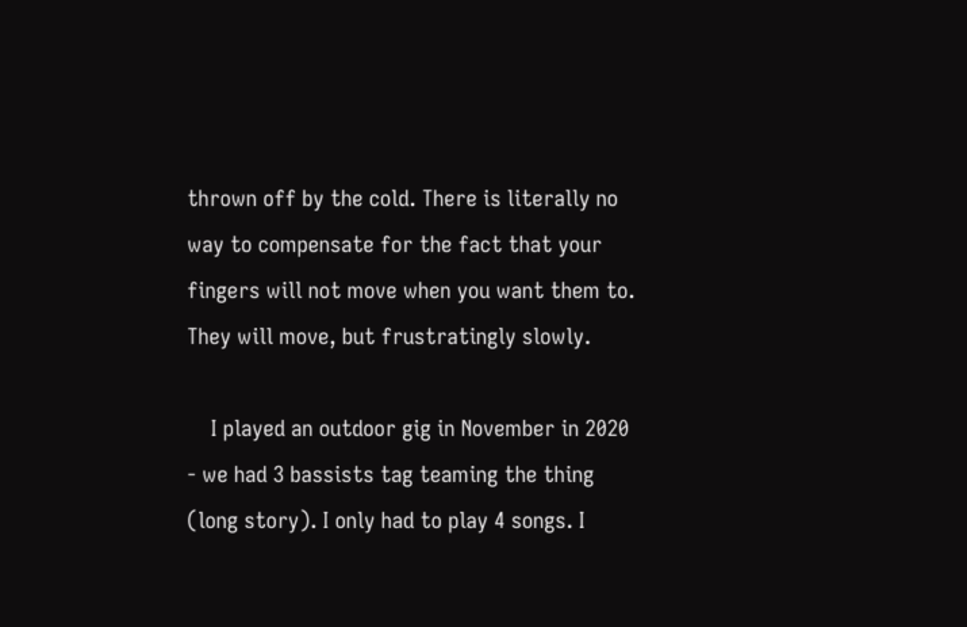thrown off by the cold. There is literally no way to compensate for the fact that your fingers will not move when you want them to. They will move, but frustratingly slowly.

    I played an outdoor gig in November in 2020 - we had 3 bassists tag teaming the thing (long story). I only had to play 4 songs. I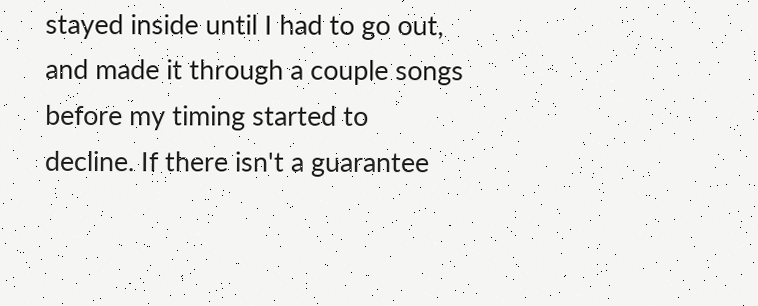stayed inside until I had to go out, and made it through a couple songs before my timing started to decline. If there isn't a guarantee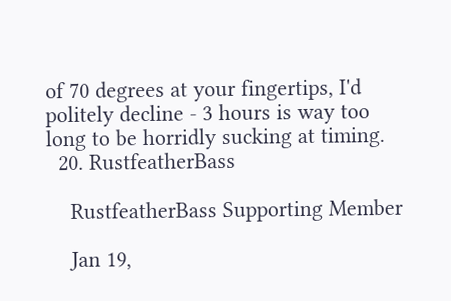of 70 degrees at your fingertips, I'd politely decline - 3 hours is way too long to be horridly sucking at timing.
  20. RustfeatherBass

    RustfeatherBass Supporting Member

    Jan 19,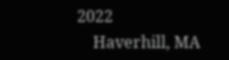2022
    Haverhill, MA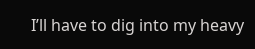I’ll have to dig into my heavy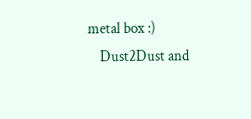metal box :)
    Dust2Dust and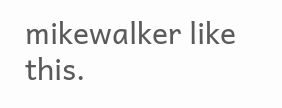mikewalker like this.